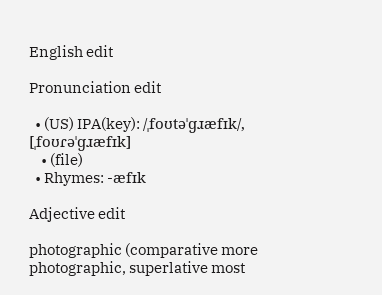English edit

Pronunciation edit

  • (US) IPA(key): /ˌfoʊtəˈɡɹæfɪk/, [ˌfoʊɾəˈɡɹæfɪk]
    • (file)
  • Rhymes: -æfɪk

Adjective edit

photographic (comparative more photographic, superlative most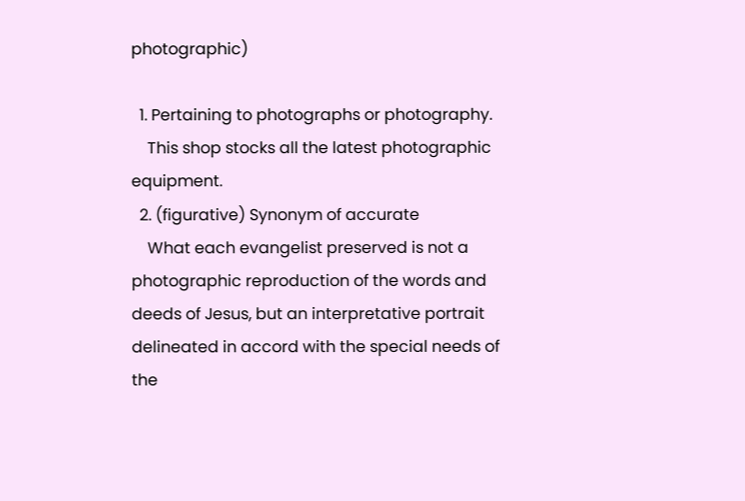photographic)

  1. Pertaining to photographs or photography.
    This shop stocks all the latest photographic equipment.
  2. (figurative) Synonym of accurate
    What each evangelist preserved is not a photographic reproduction of the words and deeds of Jesus, but an interpretative portrait delineated in accord with the special needs of the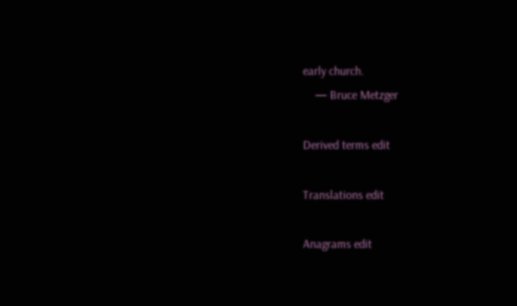early church.
    — Bruce Metzger

Derived terms edit

Translations edit

Anagrams edit